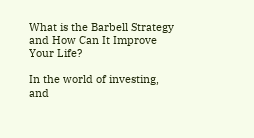What is the Barbell Strategy and How Can It Improve Your Life?

In the world of investing, and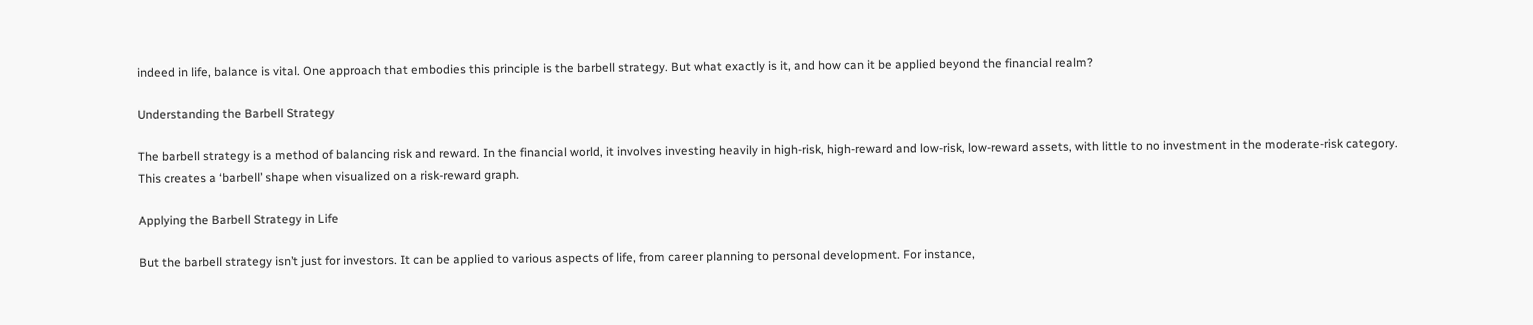indeed in life, balance is vital. One approach that embodies this principle is the barbell strategy. But what exactly is it, and how can it be applied beyond the financial realm?

Understanding the Barbell Strategy

The barbell strategy is a method of balancing risk and reward. In the financial world, it involves investing heavily in high-risk, high-reward and low-risk, low-reward assets, with little to no investment in the moderate-risk category. This creates a ‘barbell’ shape when visualized on a risk-reward graph.

Applying the Barbell Strategy in Life

But the barbell strategy isn’t just for investors. It can be applied to various aspects of life, from career planning to personal development. For instance,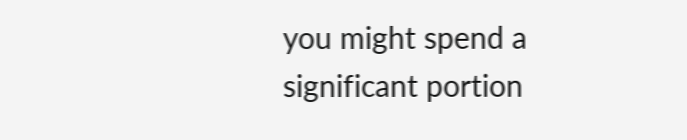you might spend a significant portion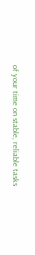of your time on stable, reliable tasks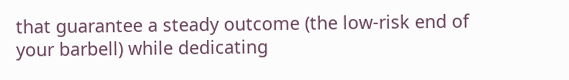that guarantee a steady outcome (the low-risk end of your barbell) while dedicating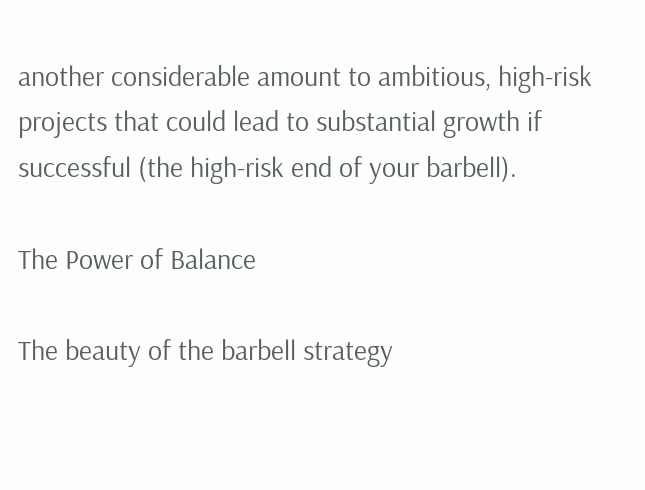another considerable amount to ambitious, high-risk projects that could lead to substantial growth if successful (the high-risk end of your barbell).

The Power of Balance

The beauty of the barbell strategy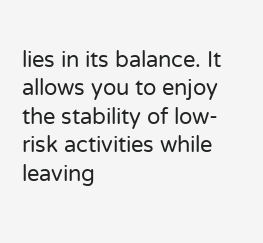lies in its balance. It allows you to enjoy the stability of low-risk activities while leaving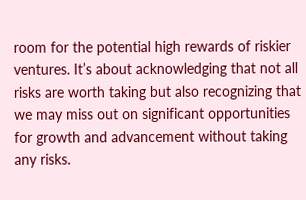room for the potential high rewards of riskier ventures. It’s about acknowledging that not all risks are worth taking but also recognizing that we may miss out on significant opportunities for growth and advancement without taking any risks.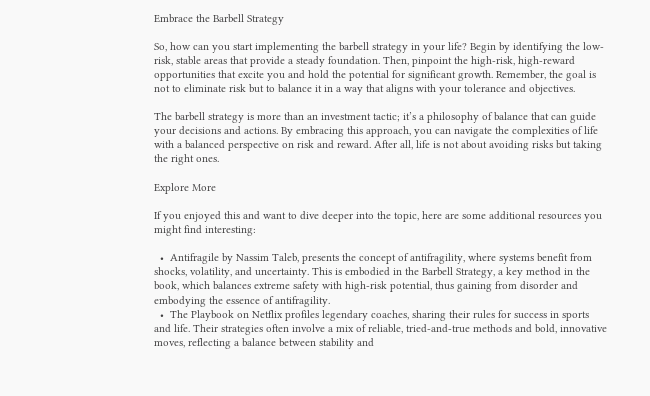Embrace the Barbell Strategy

So, how can you start implementing the barbell strategy in your life? Begin by identifying the low-risk, stable areas that provide a steady foundation. Then, pinpoint the high-risk, high-reward opportunities that excite you and hold the potential for significant growth. Remember, the goal is not to eliminate risk but to balance it in a way that aligns with your tolerance and objectives.

The barbell strategy is more than an investment tactic; it’s a philosophy of balance that can guide your decisions and actions. By embracing this approach, you can navigate the complexities of life with a balanced perspective on risk and reward. After all, life is not about avoiding risks but taking the right ones.

Explore More

If you enjoyed this and want to dive deeper into the topic, here are some additional resources you might find interesting:

  •  Antifragile by Nassim Taleb, presents the concept of antifragility, where systems benefit from shocks, volatility, and uncertainty. This is embodied in the Barbell Strategy, a key method in the book, which balances extreme safety with high-risk potential, thus gaining from disorder and embodying the essence of antifragility.
  •  The Playbook on Netflix profiles legendary coaches, sharing their rules for success in sports and life. Their strategies often involve a mix of reliable, tried-and-true methods and bold, innovative moves, reflecting a balance between stability and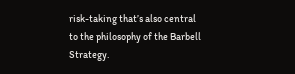risk-taking that’s also central to the philosophy of the Barbell Strategy.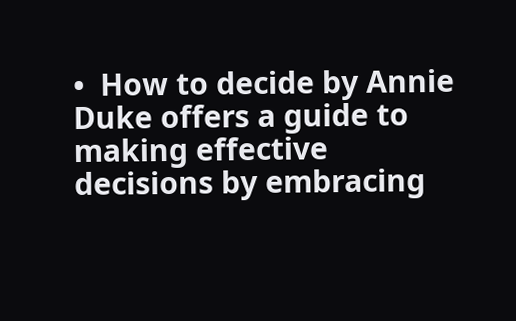•  How to decide by Annie Duke offers a guide to making effective decisions by embracing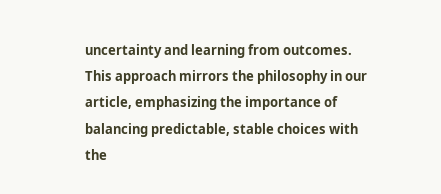uncertainty and learning from outcomes. This approach mirrors the philosophy in our article, emphasizing the importance of balancing predictable, stable choices with the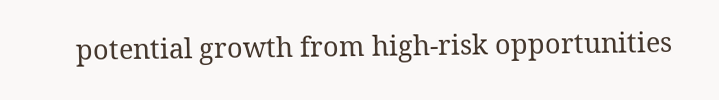potential growth from high-risk opportunities